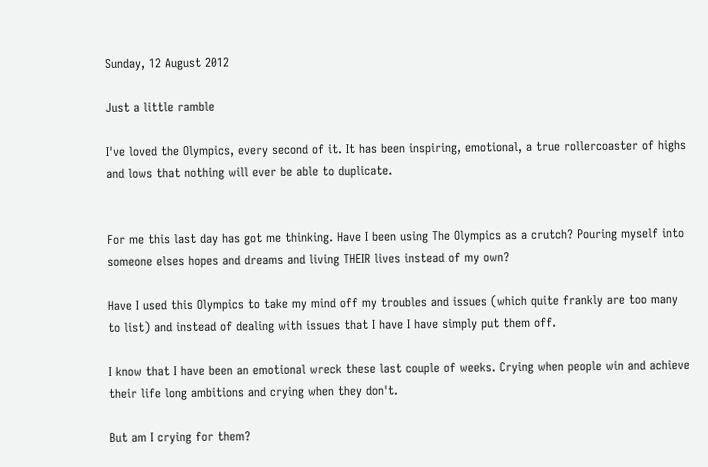Sunday, 12 August 2012

Just a little ramble

I've loved the Olympics, every second of it. It has been inspiring, emotional, a true rollercoaster of highs and lows that nothing will ever be able to duplicate.


For me this last day has got me thinking. Have I been using The Olympics as a crutch? Pouring myself into someone elses hopes and dreams and living THEIR lives instead of my own?

Have I used this Olympics to take my mind off my troubles and issues (which quite frankly are too many to list) and instead of dealing with issues that I have I have simply put them off.

I know that I have been an emotional wreck these last couple of weeks. Crying when people win and achieve their life long ambitions and crying when they don't.

But am I crying for them?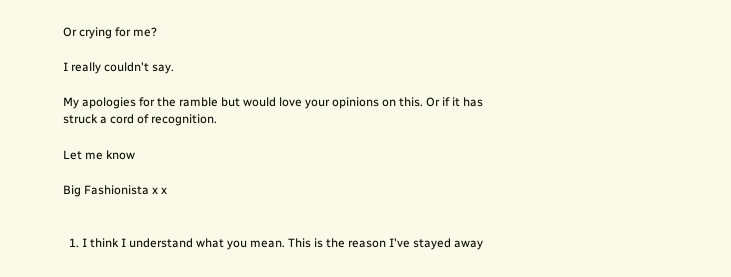Or crying for me?

I really couldn't say.

My apologies for the ramble but would love your opinions on this. Or if it has struck a cord of recognition.

Let me know

Big Fashionista x x


  1. I think I understand what you mean. This is the reason I've stayed away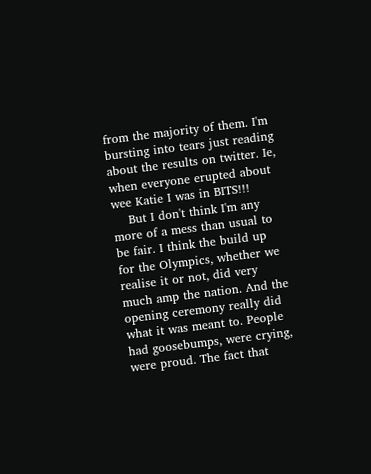from the majority of them. I'm bursting into tears just reading about the results on twitter. Ie, when everyone erupted about wee Katie I was in BITS!!!
    But I don't think I'm any more of a mess than usual to be fair. I think the build up for the Olympics, whether we realise it or not, did very much amp the nation. And the opening ceremony really did what it was meant to. People had goosebumps, were crying, were proud. The fact that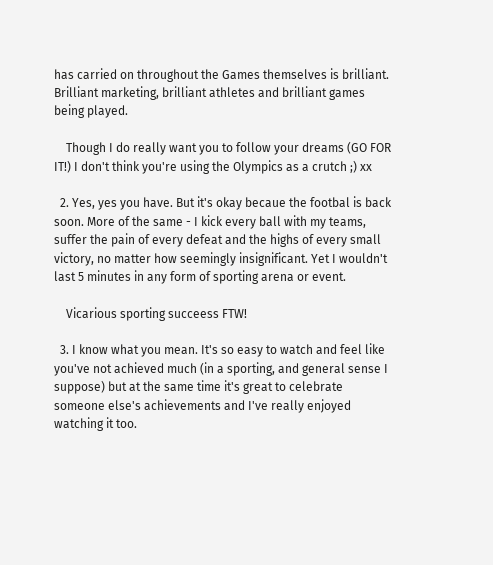has carried on throughout the Games themselves is brilliant. Brilliant marketing, brilliant athletes and brilliant games being played.

    Though I do really want you to follow your dreams (GO FOR IT!) I don't think you're using the Olympics as a crutch ;) xx

  2. Yes, yes you have. But it's okay becaue the footbal is back soon. More of the same - I kick every ball with my teams, suffer the pain of every defeat and the highs of every small victory, no matter how seemingly insignificant. Yet I wouldn't last 5 minutes in any form of sporting arena or event.

    Vicarious sporting succeess FTW!

  3. I know what you mean. It's so easy to watch and feel like you've not achieved much (in a sporting, and general sense I suppose) but at the same time it's great to celebrate someone else's achievements and I've really enjoyed watching it too.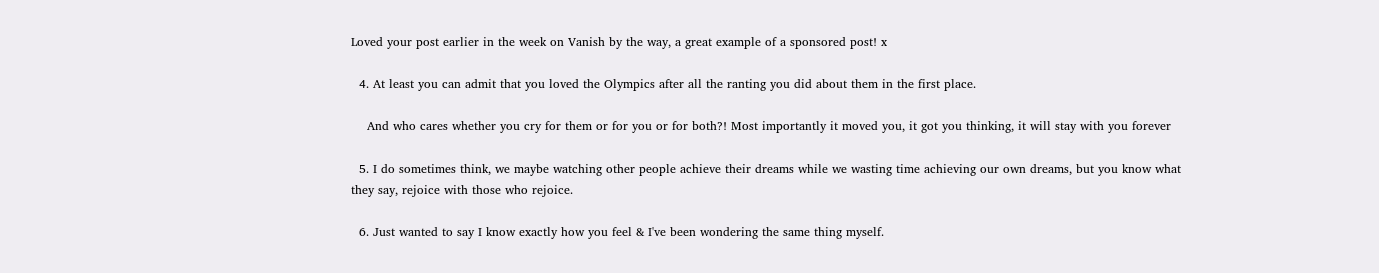Loved your post earlier in the week on Vanish by the way, a great example of a sponsored post! x

  4. At least you can admit that you loved the Olympics after all the ranting you did about them in the first place.

    And who cares whether you cry for them or for you or for both?! Most importantly it moved you, it got you thinking, it will stay with you forever

  5. I do sometimes think, we maybe watching other people achieve their dreams while we wasting time achieving our own dreams, but you know what they say, rejoice with those who rejoice.

  6. Just wanted to say I know exactly how you feel & I've been wondering the same thing myself.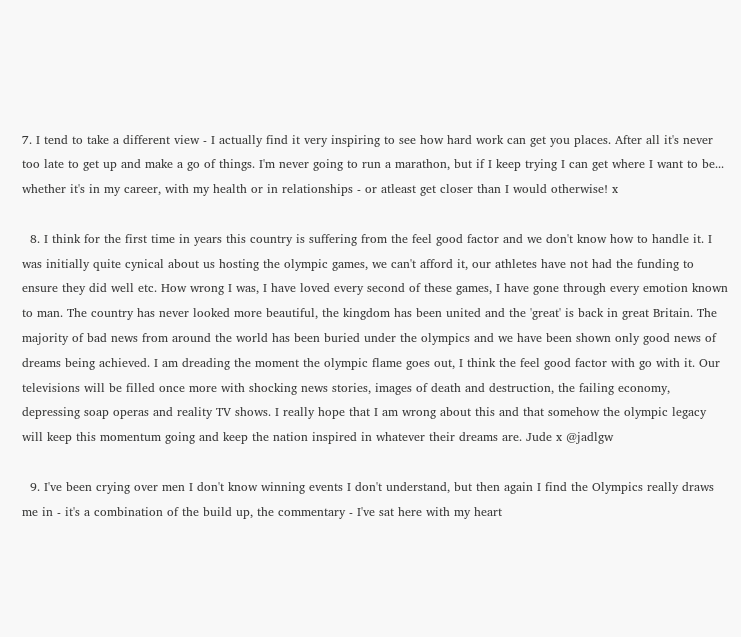7. I tend to take a different view - I actually find it very inspiring to see how hard work can get you places. After all it's never too late to get up and make a go of things. I'm never going to run a marathon, but if I keep trying I can get where I want to be... whether it's in my career, with my health or in relationships - or atleast get closer than I would otherwise! x

  8. I think for the first time in years this country is suffering from the feel good factor and we don't know how to handle it. I was initially quite cynical about us hosting the olympic games, we can't afford it, our athletes have not had the funding to ensure they did well etc. How wrong I was, I have loved every second of these games, I have gone through every emotion known to man. The country has never looked more beautiful, the kingdom has been united and the 'great' is back in great Britain. The majority of bad news from around the world has been buried under the olympics and we have been shown only good news of dreams being achieved. I am dreading the moment the olympic flame goes out, I think the feel good factor with go with it. Our televisions will be filled once more with shocking news stories, images of death and destruction, the failing economy, depressing soap operas and reality TV shows. I really hope that I am wrong about this and that somehow the olympic legacy will keep this momentum going and keep the nation inspired in whatever their dreams are. Jude x @jadlgw

  9. I've been crying over men I don't know winning events I don't understand, but then again I find the Olympics really draws me in - it's a combination of the build up, the commentary - I've sat here with my heart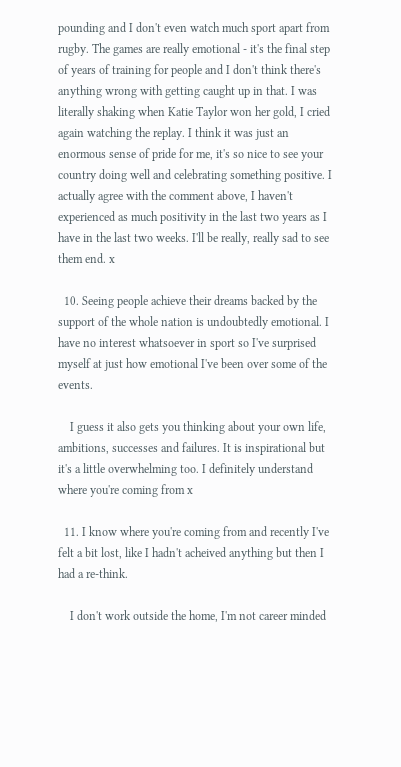pounding and I don't even watch much sport apart from rugby. The games are really emotional - it's the final step of years of training for people and I don't think there's anything wrong with getting caught up in that. I was literally shaking when Katie Taylor won her gold, I cried again watching the replay. I think it was just an enormous sense of pride for me, it's so nice to see your country doing well and celebrating something positive. I actually agree with the comment above, I haven't experienced as much positivity in the last two years as I have in the last two weeks. I'll be really, really sad to see them end. x

  10. Seeing people achieve their dreams backed by the support of the whole nation is undoubtedly emotional. I have no interest whatsoever in sport so I've surprised myself at just how emotional I've been over some of the events.

    I guess it also gets you thinking about your own life, ambitions, successes and failures. It is inspirational but it's a little overwhelming too. I definitely understand where you're coming from x

  11. I know where you're coming from and recently I've felt a bit lost, like I hadn't acheived anything but then I had a re-think.

    I don't work outside the home, I'm not career minded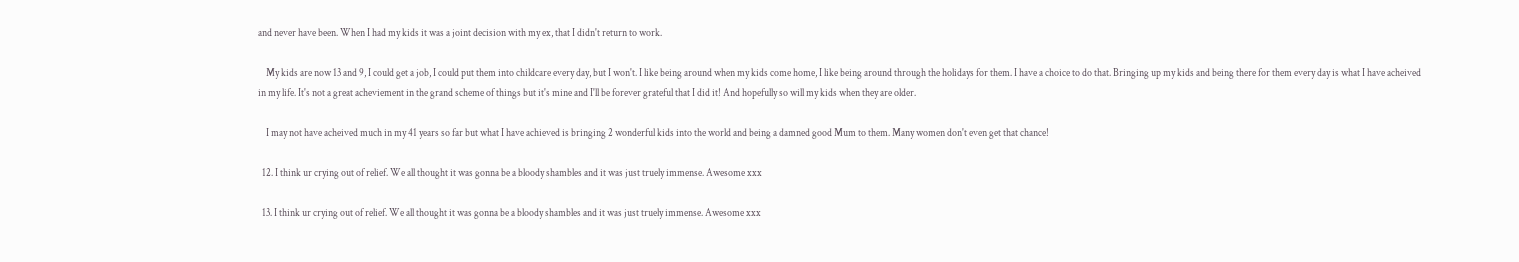and never have been. When I had my kids it was a joint decision with my ex, that I didn't return to work.

    My kids are now 13 and 9, I could get a job, I could put them into childcare every day, but I won't. I like being around when my kids come home, I like being around through the holidays for them. I have a choice to do that. Bringing up my kids and being there for them every day is what I have acheived in my life. It's not a great acheviement in the grand scheme of things but it's mine and I'll be forever grateful that I did it! And hopefully so will my kids when they are older.

    I may not have acheived much in my 41 years so far but what I have achieved is bringing 2 wonderful kids into the world and being a damned good Mum to them. Many women don't even get that chance!

  12. I think ur crying out of relief. We all thought it was gonna be a bloody shambles and it was just truely immense. Awesome xxx

  13. I think ur crying out of relief. We all thought it was gonna be a bloody shambles and it was just truely immense. Awesome xxx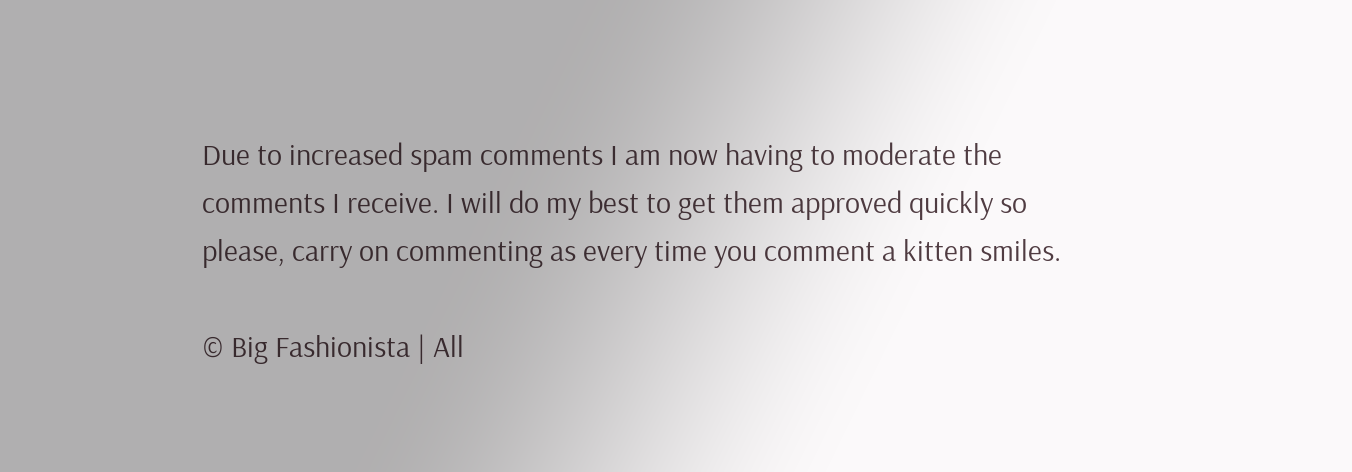Due to increased spam comments I am now having to moderate the comments I receive. I will do my best to get them approved quickly so please, carry on commenting as every time you comment a kitten smiles.

© Big Fashionista | All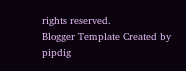rights reserved.
Blogger Template Created by pipdig